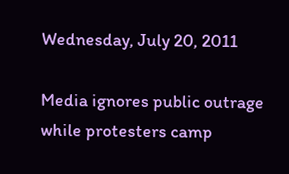Wednesday, July 20, 2011

Media ignores public outrage while protesters camp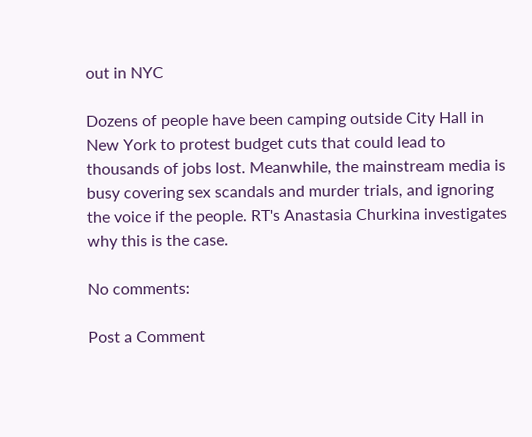out in NYC

Dozens of people have been camping outside City Hall in New York to protest budget cuts that could lead to thousands of jobs lost. Meanwhile, the mainstream media is busy covering sex scandals and murder trials, and ignoring the voice if the people. RT's Anastasia Churkina investigates why this is the case.

No comments:

Post a Comment